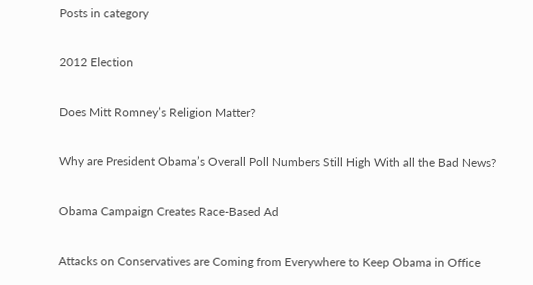Posts in category

2012 Election

Does Mitt Romney’s Religion Matter?

Why are President Obama’s Overall Poll Numbers Still High With all the Bad News?

Obama Campaign Creates Race-Based Ad

Attacks on Conservatives are Coming from Everywhere to Keep Obama in Office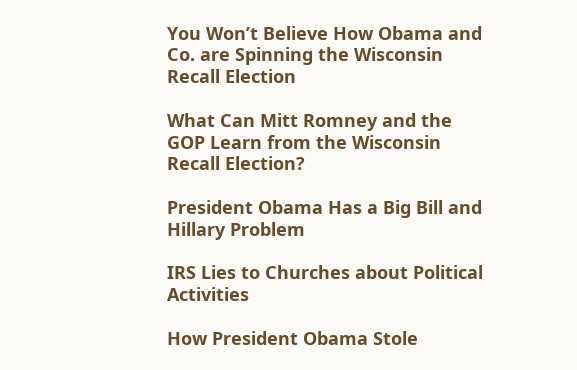You Won’t Believe How Obama and Co. are Spinning the Wisconsin Recall Election

What Can Mitt Romney and the GOP Learn from the Wisconsin Recall Election?

President Obama Has a Big Bill and Hillary Problem

IRS Lies to Churches about Political Activities

How President Obama Stole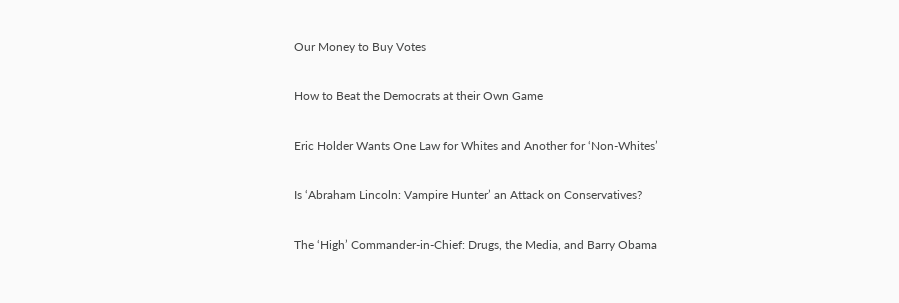Our Money to Buy Votes

How to Beat the Democrats at their Own Game

Eric Holder Wants One Law for Whites and Another for ‘Non-Whites’

Is ‘Abraham Lincoln: Vampire Hunter’ an Attack on Conservatives?

The ‘High’ Commander-in-Chief: Drugs, the Media, and Barry Obama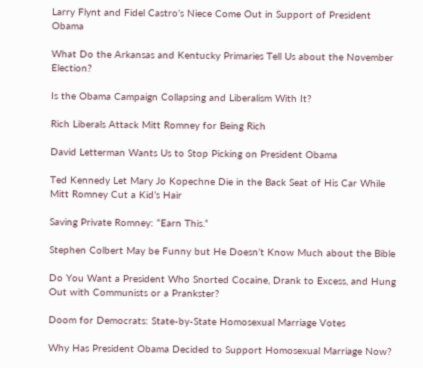Larry Flynt and Fidel Castro’s Niece Come Out in Support of President Obama

What Do the Arkansas and Kentucky Primaries Tell Us about the November Election?

Is the Obama Campaign Collapsing and Liberalism With It?

Rich Liberals Attack Mitt Romney for Being Rich

David Letterman Wants Us to Stop Picking on President Obama

Ted Kennedy Let Mary Jo Kopechne Die in the Back Seat of His Car While Mitt Romney Cut a Kid’s Hair

Saving Private Romney: “Earn This.”

Stephen Colbert May be Funny but He Doesn’t Know Much about the Bible

Do You Want a President Who Snorted Cocaine, Drank to Excess, and Hung Out with Communists or a Prankster?

Doom for Democrats: State-by-State Homosexual Marriage Votes

Why Has President Obama Decided to Support Homosexual Marriage Now?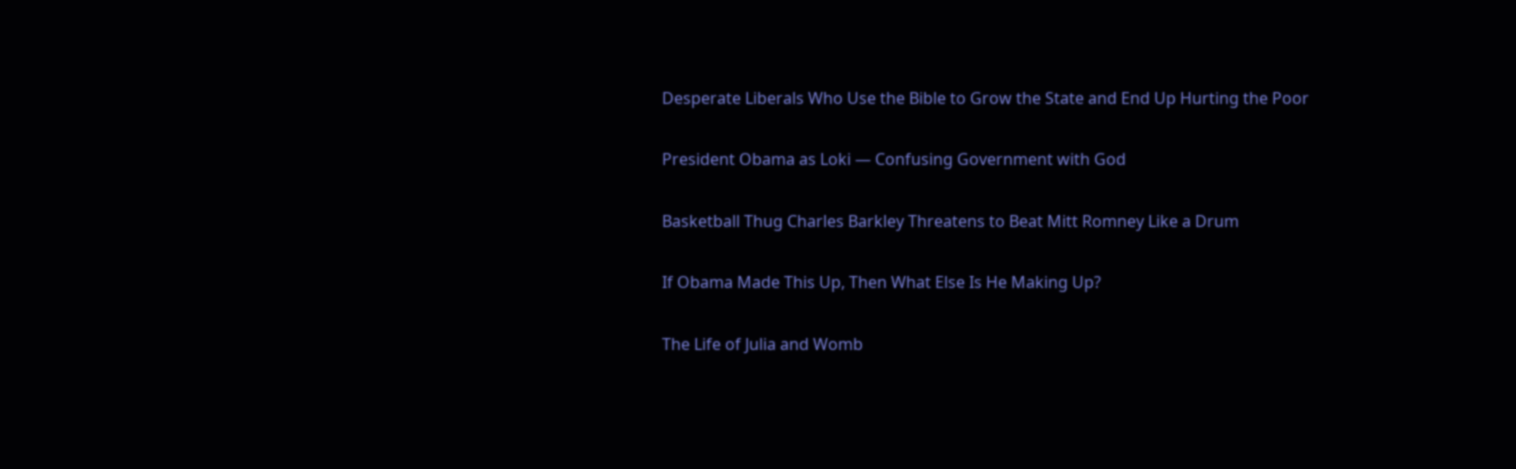Desperate Liberals Who Use the Bible to Grow the State and End Up Hurting the Poor

President Obama as Loki — Confusing Government with God

Basketball Thug Charles Barkley Threatens to Beat Mitt Romney Like a Drum

If Obama Made This Up, Then What Else Is He Making Up?

The Life of Julia and Womb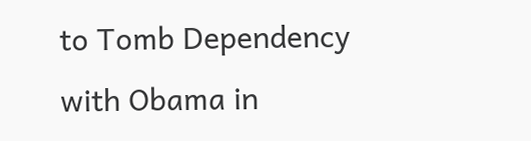to Tomb Dependency with Obama in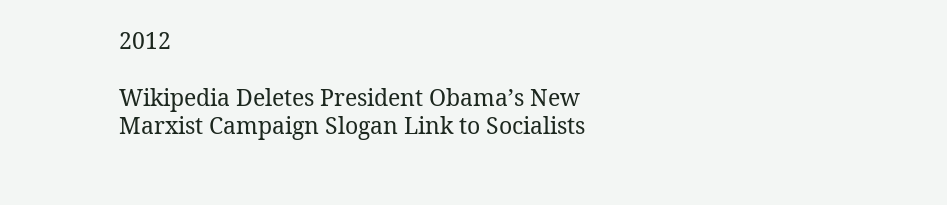2012

Wikipedia Deletes President Obama’s New Marxist Campaign Slogan Link to Socialists